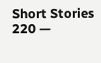Short Stories 220 —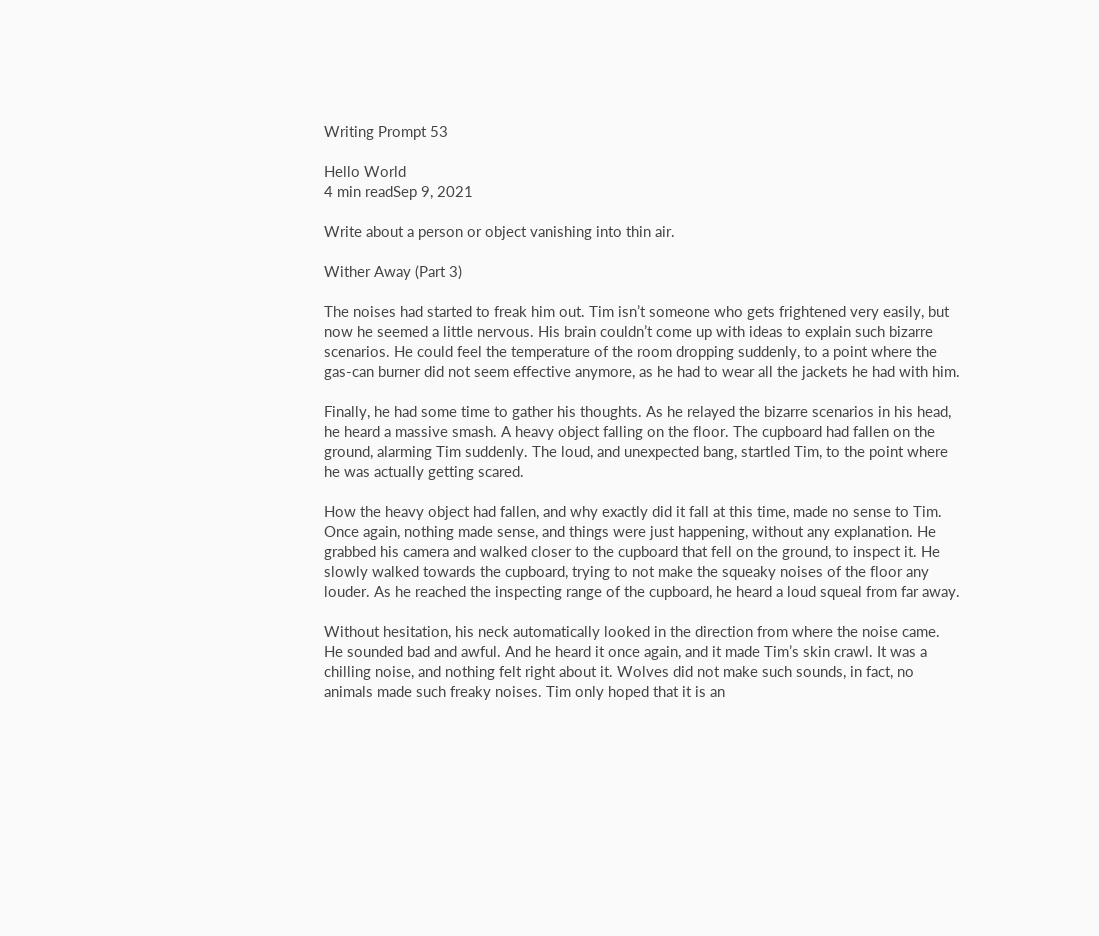Writing Prompt 53

Hello World
4 min readSep 9, 2021

Write about a person or object vanishing into thin air.

Wither Away (Part 3)

The noises had started to freak him out. Tim isn’t someone who gets frightened very easily, but now he seemed a little nervous. His brain couldn’t come up with ideas to explain such bizarre scenarios. He could feel the temperature of the room dropping suddenly, to a point where the gas-can burner did not seem effective anymore, as he had to wear all the jackets he had with him.

Finally, he had some time to gather his thoughts. As he relayed the bizarre scenarios in his head, he heard a massive smash. A heavy object falling on the floor. The cupboard had fallen on the ground, alarming Tim suddenly. The loud, and unexpected bang, startled Tim, to the point where he was actually getting scared.

How the heavy object had fallen, and why exactly did it fall at this time, made no sense to Tim. Once again, nothing made sense, and things were just happening, without any explanation. He grabbed his camera and walked closer to the cupboard that fell on the ground, to inspect it. He slowly walked towards the cupboard, trying to not make the squeaky noises of the floor any louder. As he reached the inspecting range of the cupboard, he heard a loud squeal from far away.

Without hesitation, his neck automatically looked in the direction from where the noise came. He sounded bad and awful. And he heard it once again, and it made Tim’s skin crawl. It was a chilling noise, and nothing felt right about it. Wolves did not make such sounds, in fact, no animals made such freaky noises. Tim only hoped that it is an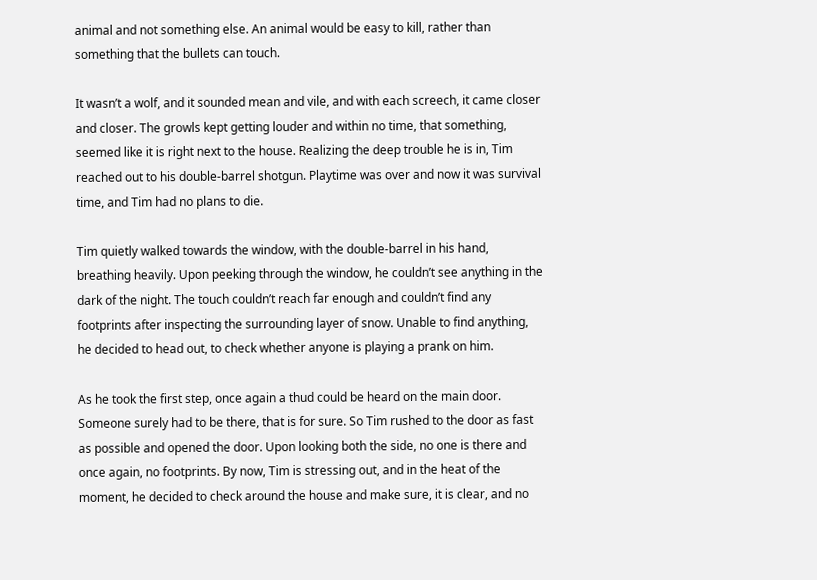animal and not something else. An animal would be easy to kill, rather than something that the bullets can touch.

It wasn’t a wolf, and it sounded mean and vile, and with each screech, it came closer and closer. The growls kept getting louder and within no time, that something, seemed like it is right next to the house. Realizing the deep trouble he is in, Tim reached out to his double-barrel shotgun. Playtime was over and now it was survival time, and Tim had no plans to die.

Tim quietly walked towards the window, with the double-barrel in his hand, breathing heavily. Upon peeking through the window, he couldn’t see anything in the dark of the night. The touch couldn’t reach far enough and couldn’t find any footprints after inspecting the surrounding layer of snow. Unable to find anything, he decided to head out, to check whether anyone is playing a prank on him.

As he took the first step, once again a thud could be heard on the main door. Someone surely had to be there, that is for sure. So Tim rushed to the door as fast as possible and opened the door. Upon looking both the side, no one is there and once again, no footprints. By now, Tim is stressing out, and in the heat of the moment, he decided to check around the house and make sure, it is clear, and no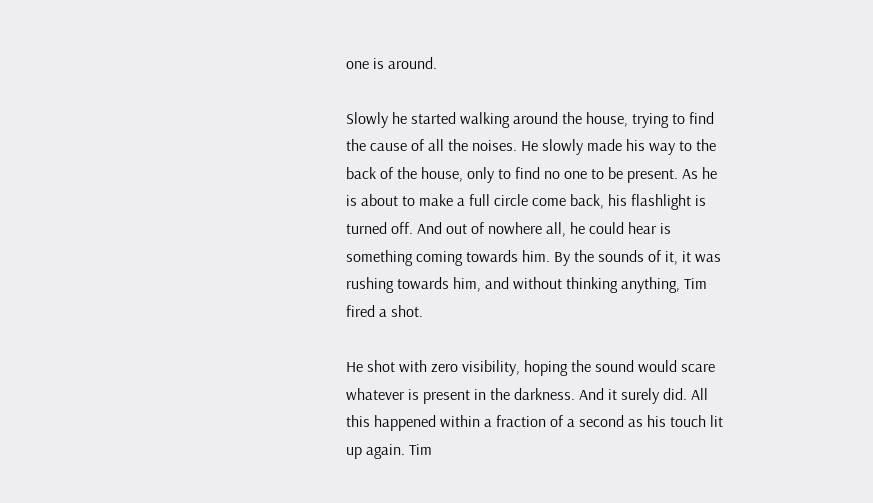one is around.

Slowly he started walking around the house, trying to find the cause of all the noises. He slowly made his way to the back of the house, only to find no one to be present. As he is about to make a full circle come back, his flashlight is turned off. And out of nowhere all, he could hear is something coming towards him. By the sounds of it, it was rushing towards him, and without thinking anything, Tim fired a shot.

He shot with zero visibility, hoping the sound would scare whatever is present in the darkness. And it surely did. All this happened within a fraction of a second as his touch lit up again. Tim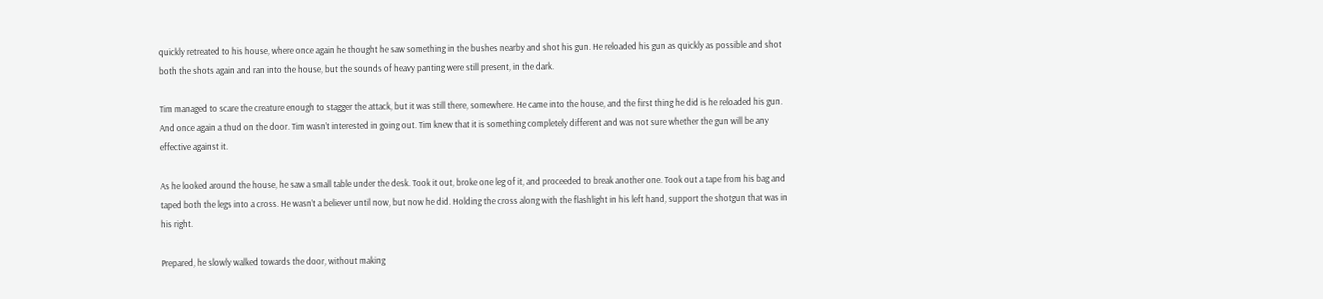quickly retreated to his house, where once again he thought he saw something in the bushes nearby and shot his gun. He reloaded his gun as quickly as possible and shot both the shots again and ran into the house, but the sounds of heavy panting were still present, in the dark.

Tim managed to scare the creature enough to stagger the attack, but it was still there, somewhere. He came into the house, and the first thing he did is he reloaded his gun. And once again a thud on the door. Tim wasn’t interested in going out. Tim knew that it is something completely different and was not sure whether the gun will be any effective against it.

As he looked around the house, he saw a small table under the desk. Took it out, broke one leg of it, and proceeded to break another one. Took out a tape from his bag and taped both the legs into a cross. He wasn’t a believer until now, but now he did. Holding the cross along with the flashlight in his left hand, support the shotgun that was in his right.

Prepared, he slowly walked towards the door, without making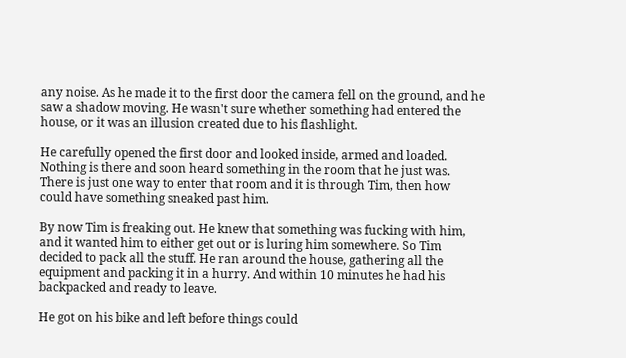any noise. As he made it to the first door the camera fell on the ground, and he saw a shadow moving. He wasn't sure whether something had entered the house, or it was an illusion created due to his flashlight.

He carefully opened the first door and looked inside, armed and loaded. Nothing is there and soon heard something in the room that he just was. There is just one way to enter that room and it is through Tim, then how could have something sneaked past him.

By now Tim is freaking out. He knew that something was fucking with him, and it wanted him to either get out or is luring him somewhere. So Tim decided to pack all the stuff. He ran around the house, gathering all the equipment and packing it in a hurry. And within 10 minutes he had his backpacked and ready to leave.

He got on his bike and left before things could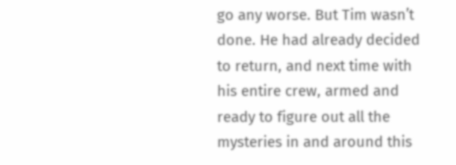go any worse. But Tim wasn’t done. He had already decided to return, and next time with his entire crew, armed and ready to figure out all the mysteries in and around this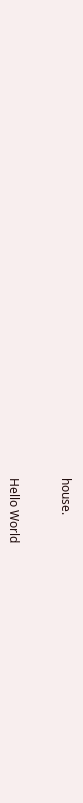house.



Hello World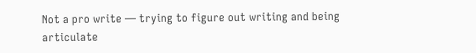Not a pro write — trying to figure out writing and being articulate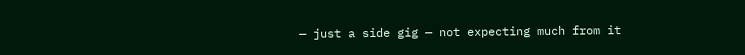— just a side gig — not expecting much from it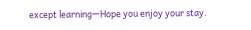except learning—Hope you enjoy your stay.